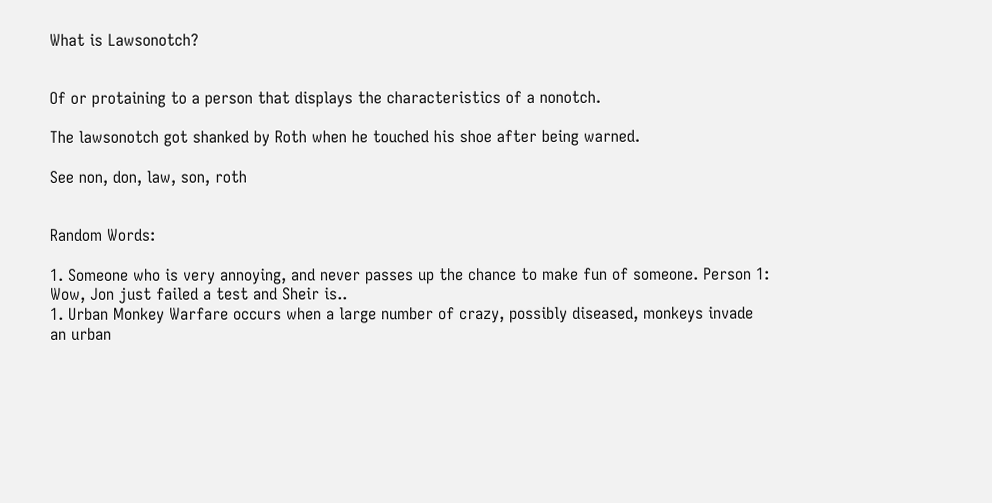What is Lawsonotch?


Of or protaining to a person that displays the characteristics of a nonotch.

The lawsonotch got shanked by Roth when he touched his shoe after being warned.

See non, don, law, son, roth


Random Words:

1. Someone who is very annoying, and never passes up the chance to make fun of someone. Person 1: Wow, Jon just failed a test and Sheir is..
1. Urban Monkey Warfare occurs when a large number of crazy, possibly diseased, monkeys invade an urban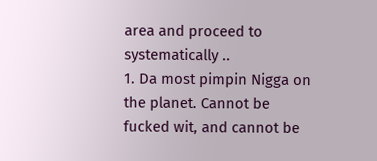area and proceed to systematically ..
1. Da most pimpin Nigga on the planet. Cannot be fucked wit, and cannot be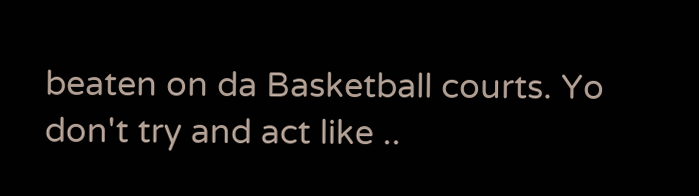beaten on da Basketball courts. Yo don't try and act like ..